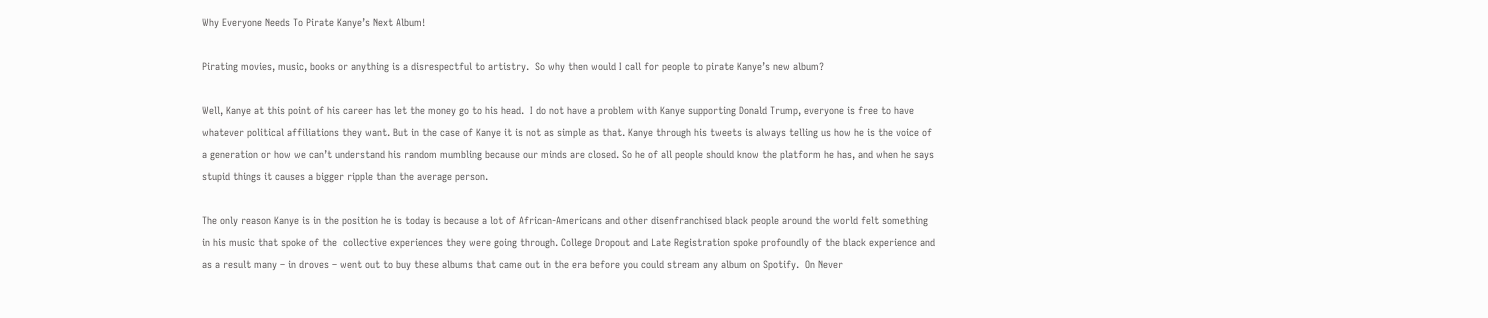Why Everyone Needs To Pirate Kanye’s Next Album!

Pirating movies, music, books or anything is a disrespectful to artistry.  So why then would I call for people to pirate Kanye’s new album?

Well, Kanye at this point of his career has let the money go to his head.  I do not have a problem with Kanye supporting Donald Trump, everyone is free to have whatever political affiliations they want. But in the case of Kanye it is not as simple as that. Kanye through his tweets is always telling us how he is the voice of a generation or how we can’t understand his random mumbling because our minds are closed. So he of all people should know the platform he has, and when he says stupid things it causes a bigger ripple than the average person.

The only reason Kanye is in the position he is today is because a lot of African-Americans and other disenfranchised black people around the world felt something in his music that spoke of the  collective experiences they were going through. College Dropout and Late Registration spoke profoundly of the black experience and as a result many – in droves – went out to buy these albums that came out in the era before you could stream any album on Spotify.  On Never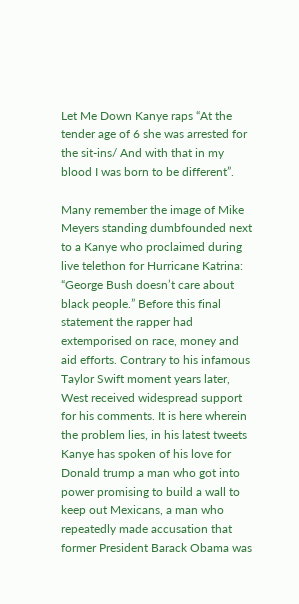Let Me Down Kanye raps “At the tender age of 6 she was arrested for the sit-ins/ And with that in my blood I was born to be different”.

Many remember the image of Mike Meyers standing dumbfounded next to a Kanye who proclaimed during  live telethon for Hurricane Katrina: “George Bush doesn’t care about black people.” Before this final statement the rapper had extemporised on race, money and aid efforts. Contrary to his infamous Taylor Swift moment years later, West received widespread support for his comments. It is here wherein the problem lies, in his latest tweets Kanye has spoken of his love for Donald trump a man who got into power promising to build a wall to keep out Mexicans, a man who repeatedly made accusation that former President Barack Obama was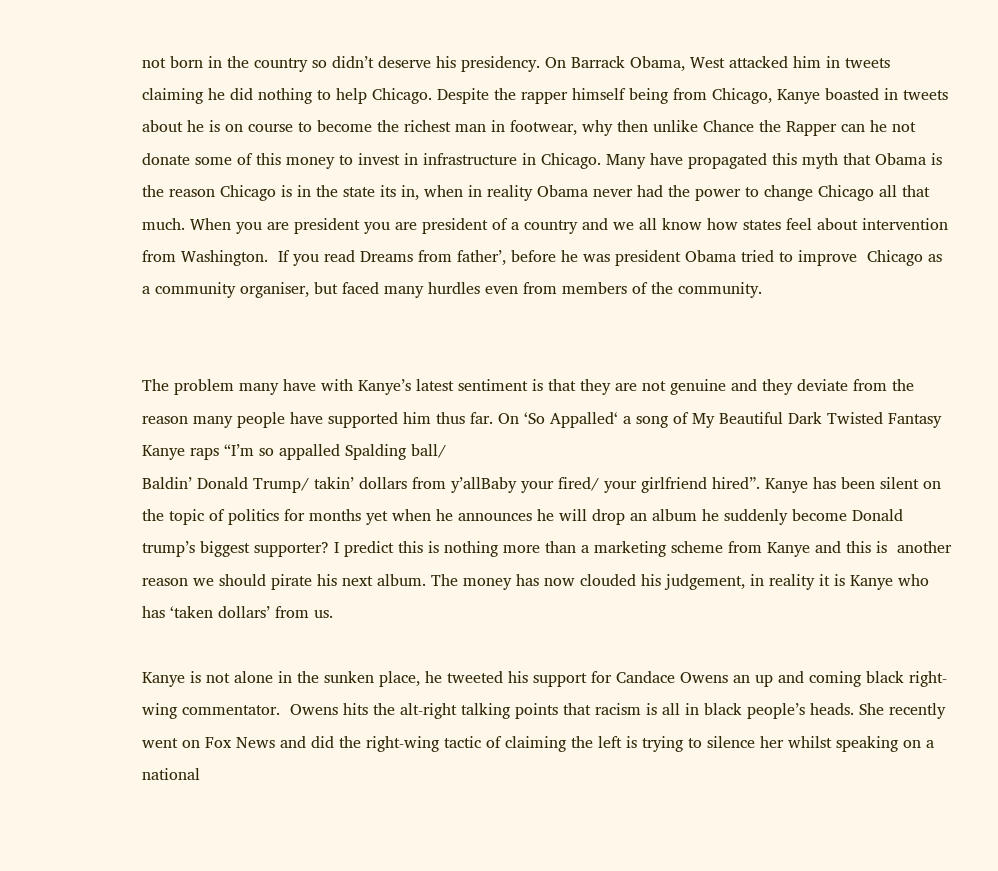not born in the country so didn’t deserve his presidency. On Barrack Obama, West attacked him in tweets claiming he did nothing to help Chicago. Despite the rapper himself being from Chicago, Kanye boasted in tweets about he is on course to become the richest man in footwear, why then unlike Chance the Rapper can he not donate some of this money to invest in infrastructure in Chicago. Many have propagated this myth that Obama is the reason Chicago is in the state its in, when in reality Obama never had the power to change Chicago all that much. When you are president you are president of a country and we all know how states feel about intervention from Washington.  If you read Dreams from father’, before he was president Obama tried to improve  Chicago as a community organiser, but faced many hurdles even from members of the community.


The problem many have with Kanye’s latest sentiment is that they are not genuine and they deviate from the reason many people have supported him thus far. On ‘So Appalled‘ a song of My Beautiful Dark Twisted Fantasy Kanye raps “I’m so appalled Spalding ball/
Baldin’ Donald Trump/ takin’ dollars from y’allBaby your fired/ your girlfriend hired”. Kanye has been silent on the topic of politics for months yet when he announces he will drop an album he suddenly become Donald trump’s biggest supporter? I predict this is nothing more than a marketing scheme from Kanye and this is  another reason we should pirate his next album. The money has now clouded his judgement, in reality it is Kanye who has ‘taken dollars’ from us.

Kanye is not alone in the sunken place, he tweeted his support for Candace Owens an up and coming black right-wing commentator.  Owens hits the alt-right talking points that racism is all in black people’s heads. She recently went on Fox News and did the right-wing tactic of claiming the left is trying to silence her whilst speaking on a national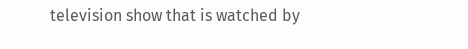television show that is watched by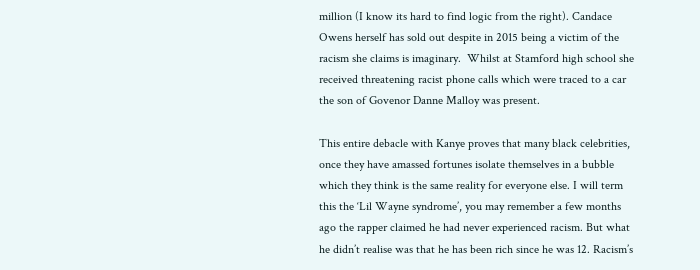million (I know its hard to find logic from the right). Candace Owens herself has sold out despite in 2015 being a victim of the racism she claims is imaginary.  Whilst at Stamford high school she received threatening racist phone calls which were traced to a car the son of Govenor Danne Malloy was present.

This entire debacle with Kanye proves that many black celebrities, once they have amassed fortunes isolate themselves in a bubble which they think is the same reality for everyone else. I will term this the ‘Lil Wayne syndrome’, you may remember a few months ago the rapper claimed he had never experienced racism. But what he didn’t realise was that he has been rich since he was 12. Racism’s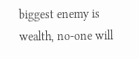biggest enemy is wealth, no-one will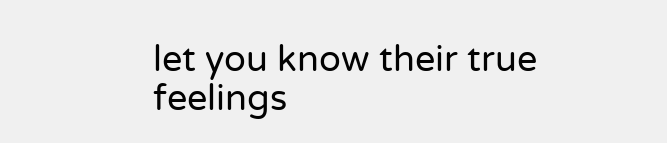let you know their true feelings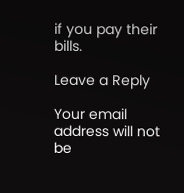if you pay their bills.

Leave a Reply

Your email address will not be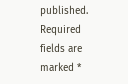published. Required fields are marked *